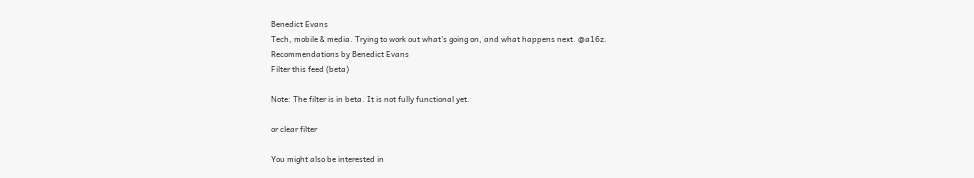Benedict Evans
Tech, mobile & media. Trying to work out what's going on, and what happens next. @a16z.
Recommendations by Benedict Evans
Filter this feed (beta)

Note: The filter is in beta. It is not fully functional yet.

or clear filter

You might also be interested in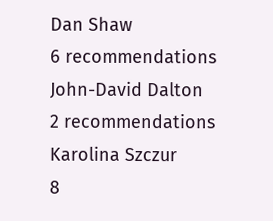Dan Shaw
6 recommendations
John-David Dalton
2 recommendations
Karolina Szczur
8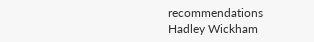recommendations
Hadley Wickham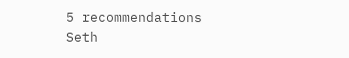5 recommendations
Seth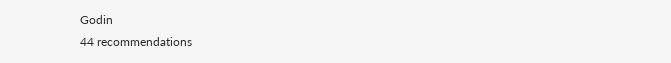Godin
44 recommendations